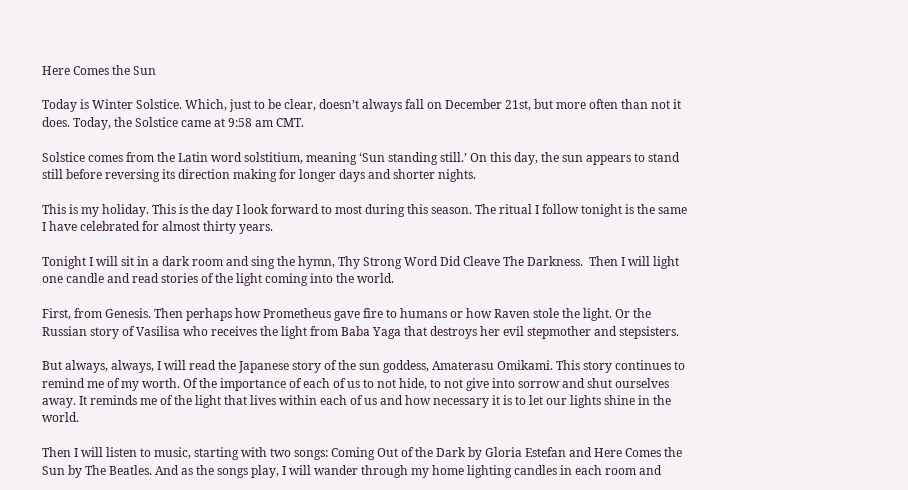Here Comes the Sun

Today is Winter Solstice. Which, just to be clear, doesn’t always fall on December 21st, but more often than not it does. Today, the Solstice came at 9:58 am CMT.

Solstice comes from the Latin word solstitium, meaning ‘Sun standing still.’ On this day, the sun appears to stand still before reversing its direction making for longer days and shorter nights.

This is my holiday. This is the day I look forward to most during this season. The ritual I follow tonight is the same I have celebrated for almost thirty years.

Tonight I will sit in a dark room and sing the hymn, Thy Strong Word Did Cleave The Darkness.  Then I will light one candle and read stories of the light coming into the world.

First, from Genesis. Then perhaps how Prometheus gave fire to humans or how Raven stole the light. Or the Russian story of Vasilisa who receives the light from Baba Yaga that destroys her evil stepmother and stepsisters.

But always, always, I will read the Japanese story of the sun goddess, Amaterasu Omikami. This story continues to remind me of my worth. Of the importance of each of us to not hide, to not give into sorrow and shut ourselves away. It reminds me of the light that lives within each of us and how necessary it is to let our lights shine in the world.

Then I will listen to music, starting with two songs: Coming Out of the Dark by Gloria Estefan and Here Comes the Sun by The Beatles. And as the songs play, I will wander through my home lighting candles in each room and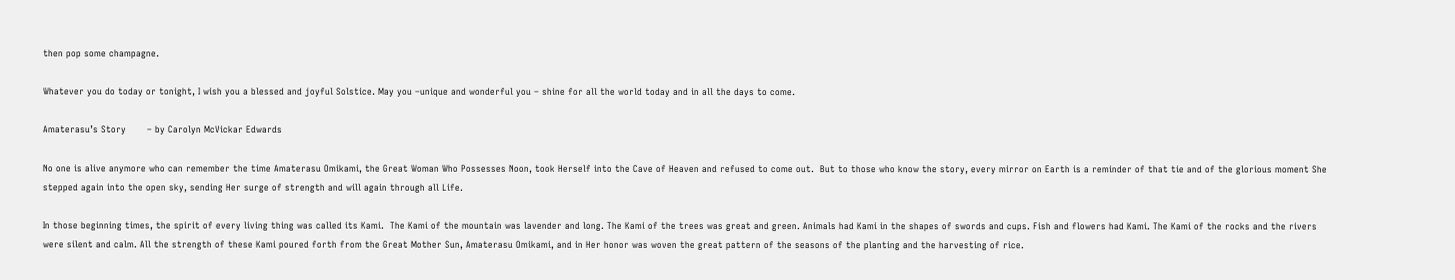then pop some champagne.

Whatever you do today or tonight, I wish you a blessed and joyful Solstice. May you –unique and wonderful you – shine for all the world today and in all the days to come.

Amaterasu’s Story       – by Carolyn McVickar Edwards

No one is alive anymore who can remember the time Amaterasu Omikami, the Great Woman Who Possesses Noon, took Herself into the Cave of Heaven and refused to come out.  But to those who know the story, every mirror on Earth is a reminder of that tie and of the glorious moment She stepped again into the open sky, sending Her surge of strength and will again through all Life.

In those beginning times, the spirit of every living thing was called its Kami.  The Kami of the mountain was lavender and long. The Kami of the trees was great and green. Animals had Kami in the shapes of swords and cups. Fish and flowers had Kami. The Kami of the rocks and the rivers were silent and calm. All the strength of these Kami poured forth from the Great Mother Sun, Amaterasu Omikami, and in Her honor was woven the great pattern of the seasons of the planting and the harvesting of rice.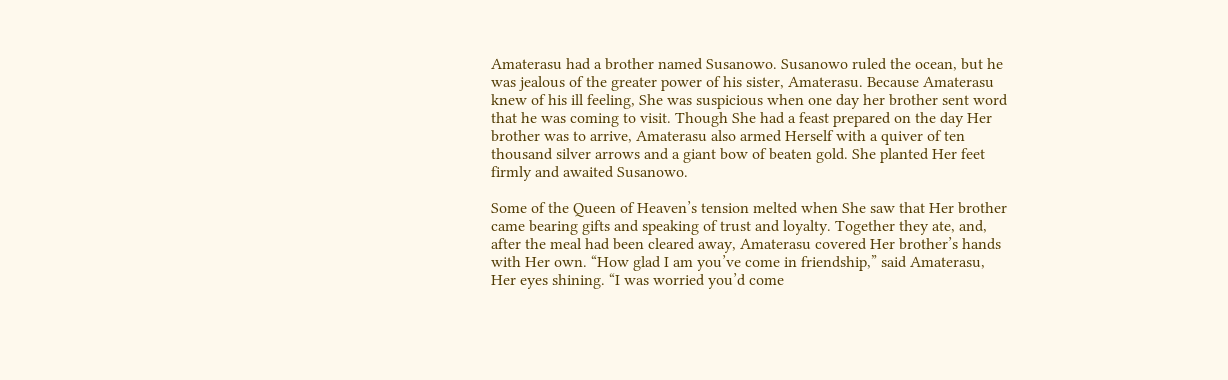Amaterasu had a brother named Susanowo. Susanowo ruled the ocean, but he was jealous of the greater power of his sister, Amaterasu. Because Amaterasu knew of his ill feeling, She was suspicious when one day her brother sent word that he was coming to visit. Though She had a feast prepared on the day Her brother was to arrive, Amaterasu also armed Herself with a quiver of ten thousand silver arrows and a giant bow of beaten gold. She planted Her feet firmly and awaited Susanowo.

Some of the Queen of Heaven’s tension melted when She saw that Her brother came bearing gifts and speaking of trust and loyalty. Together they ate, and, after the meal had been cleared away, Amaterasu covered Her brother’s hands with Her own. “How glad I am you’ve come in friendship,” said Amaterasu, Her eyes shining. “I was worried you’d come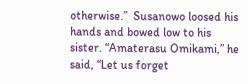otherwise.”  Susanowo loosed his hands and bowed low to his sister. “Amaterasu Omikami,” he said, “Let us forget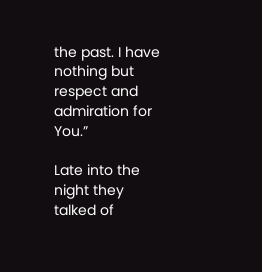the past. I have nothing but respect and admiration for You.”

Late into the night they talked of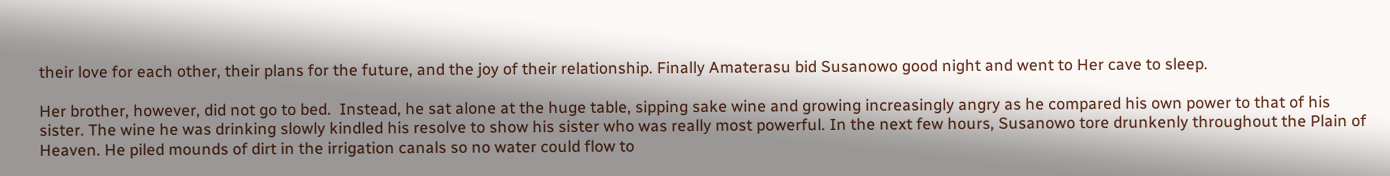their love for each other, their plans for the future, and the joy of their relationship. Finally Amaterasu bid Susanowo good night and went to Her cave to sleep.

Her brother, however, did not go to bed.  Instead, he sat alone at the huge table, sipping sake wine and growing increasingly angry as he compared his own power to that of his sister. The wine he was drinking slowly kindled his resolve to show his sister who was really most powerful. In the next few hours, Susanowo tore drunkenly throughout the Plain of Heaven. He piled mounds of dirt in the irrigation canals so no water could flow to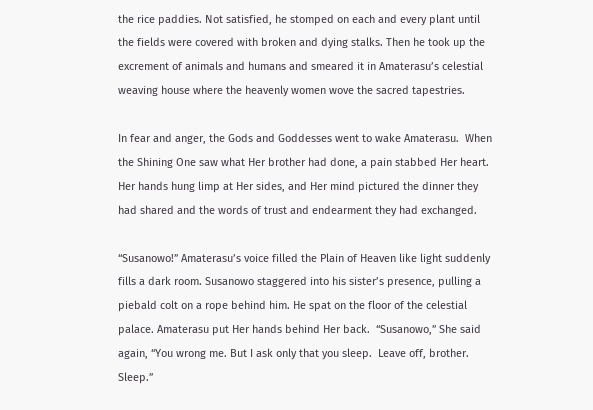the rice paddies. Not satisfied, he stomped on each and every plant until the fields were covered with broken and dying stalks. Then he took up the excrement of animals and humans and smeared it in Amaterasu’s celestial weaving house where the heavenly women wove the sacred tapestries.

In fear and anger, the Gods and Goddesses went to wake Amaterasu.  When the Shining One saw what Her brother had done, a pain stabbed Her heart. Her hands hung limp at Her sides, and Her mind pictured the dinner they had shared and the words of trust and endearment they had exchanged.

“Susanowo!” Amaterasu’s voice filled the Plain of Heaven like light suddenly fills a dark room. Susanowo staggered into his sister’s presence, pulling a piebald colt on a rope behind him. He spat on the floor of the celestial palace. Amaterasu put Her hands behind Her back.  “Susanowo,” She said again, “You wrong me. But I ask only that you sleep.  Leave off, brother. Sleep.”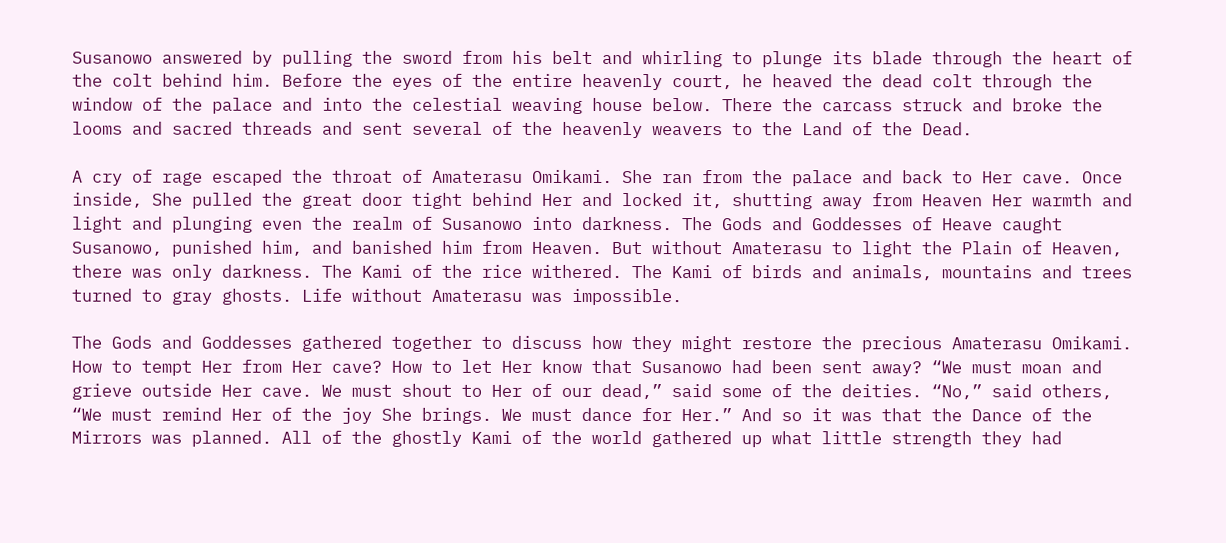Susanowo answered by pulling the sword from his belt and whirling to plunge its blade through the heart of the colt behind him. Before the eyes of the entire heavenly court, he heaved the dead colt through the window of the palace and into the celestial weaving house below. There the carcass struck and broke the looms and sacred threads and sent several of the heavenly weavers to the Land of the Dead.

A cry of rage escaped the throat of Amaterasu Omikami. She ran from the palace and back to Her cave. Once inside, She pulled the great door tight behind Her and locked it, shutting away from Heaven Her warmth and light and plunging even the realm of Susanowo into darkness. The Gods and Goddesses of Heave caught Susanowo, punished him, and banished him from Heaven. But without Amaterasu to light the Plain of Heaven, there was only darkness. The Kami of the rice withered. The Kami of birds and animals, mountains and trees turned to gray ghosts. Life without Amaterasu was impossible.

The Gods and Goddesses gathered together to discuss how they might restore the precious Amaterasu Omikami.  How to tempt Her from Her cave? How to let Her know that Susanowo had been sent away? “We must moan and grieve outside Her cave. We must shout to Her of our dead,” said some of the deities. “No,” said others, “We must remind Her of the joy She brings. We must dance for Her.” And so it was that the Dance of the Mirrors was planned. All of the ghostly Kami of the world gathered up what little strength they had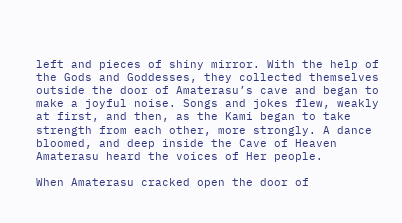left and pieces of shiny mirror. With the help of the Gods and Goddesses, they collected themselves outside the door of Amaterasu’s cave and began to make a joyful noise. Songs and jokes flew, weakly at first, and then, as the Kami began to take strength from each other, more strongly. A dance bloomed, and deep inside the Cave of Heaven Amaterasu heard the voices of Her people.

When Amaterasu cracked open the door of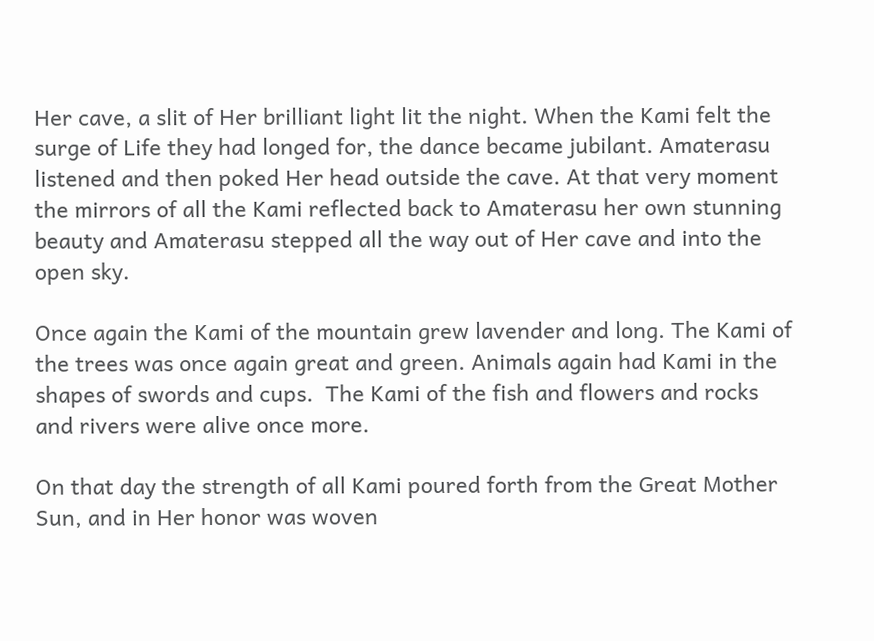Her cave, a slit of Her brilliant light lit the night. When the Kami felt the surge of Life they had longed for, the dance became jubilant. Amaterasu listened and then poked Her head outside the cave. At that very moment the mirrors of all the Kami reflected back to Amaterasu her own stunning beauty and Amaterasu stepped all the way out of Her cave and into the open sky.

Once again the Kami of the mountain grew lavender and long. The Kami of the trees was once again great and green. Animals again had Kami in the shapes of swords and cups.  The Kami of the fish and flowers and rocks and rivers were alive once more.

On that day the strength of all Kami poured forth from the Great Mother Sun, and in Her honor was woven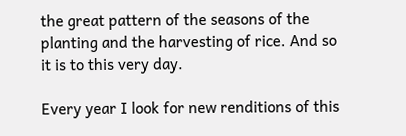the great pattern of the seasons of the planting and the harvesting of rice. And so it is to this very day.

Every year I look for new renditions of this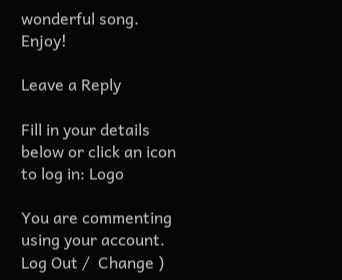wonderful song. Enjoy!

Leave a Reply

Fill in your details below or click an icon to log in: Logo

You are commenting using your account. Log Out /  Change )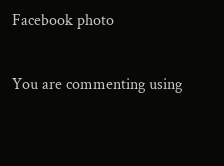Facebook photo

You are commenting using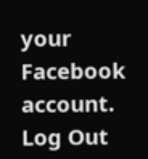your Facebook account. Log Out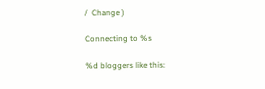/  Change )

Connecting to %s

%d bloggers like this: